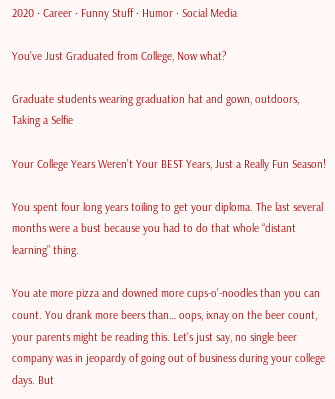2020 · Career · Funny Stuff · Humor · Social Media

You’ve Just Graduated from College, Now what?

Graduate students wearing graduation hat and gown, outdoors, Taking a Selfie

Your College Years Weren’t Your BEST Years, Just a Really Fun Season!

You spent four long years toiling to get your diploma. The last several months were a bust because you had to do that whole “distant learning” thing.

You ate more pizza and downed more cups-o’-noodles than you can count. You drank more beers than… oops, ixnay on the beer count, your parents might be reading this. Let’s just say, no single beer company was in jeopardy of going out of business during your college days. But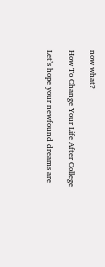now what?

How To Change Your Life After College

Let’s hope your newfound dreams are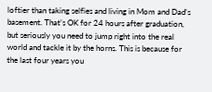loftier than taking selfies and living in Mom and Dad’s basement. That’s OK for 24 hours after graduation, but seriously you need to jump right into the real world and tackle it by the horns. This is because for the last four years you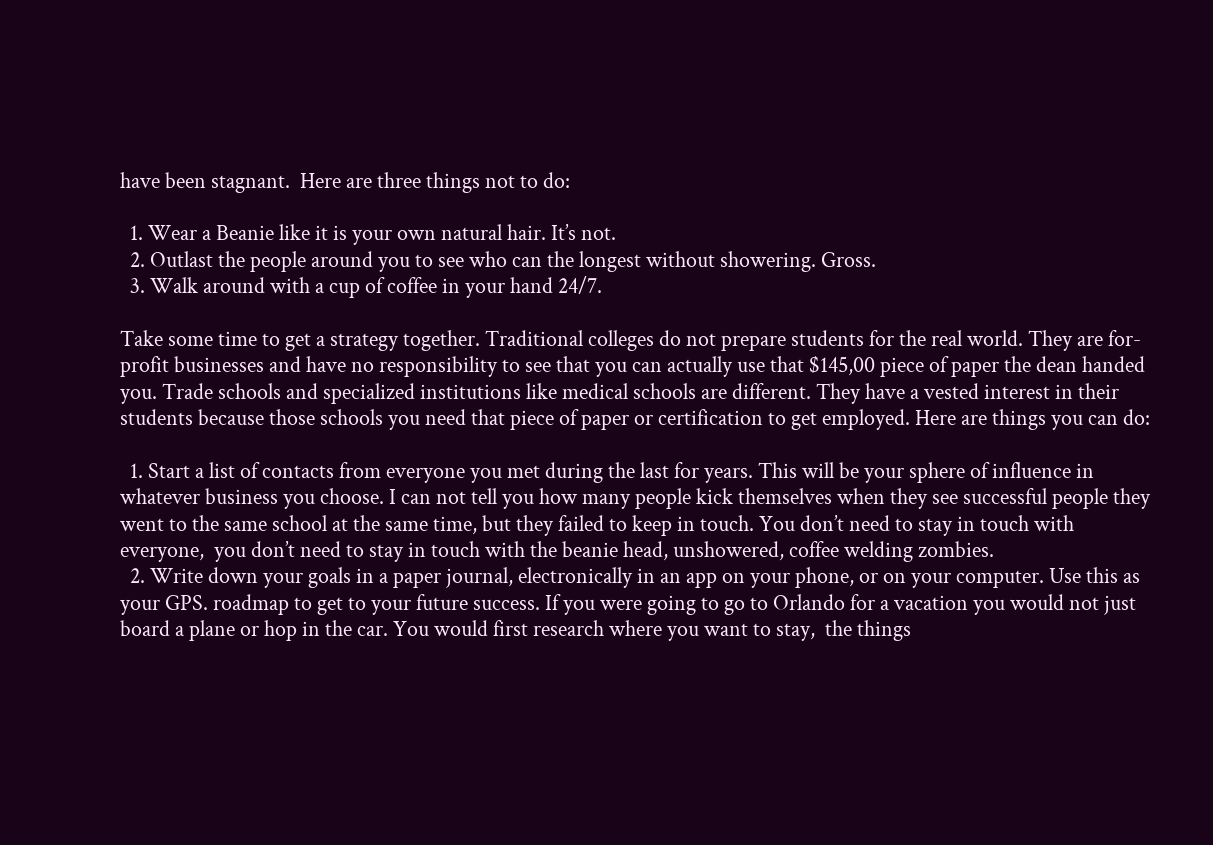have been stagnant.  Here are three things not to do:

  1. Wear a Beanie like it is your own natural hair. It’s not.
  2. Outlast the people around you to see who can the longest without showering. Gross.
  3. Walk around with a cup of coffee in your hand 24/7.

Take some time to get a strategy together. Traditional colleges do not prepare students for the real world. They are for-profit businesses and have no responsibility to see that you can actually use that $145,00 piece of paper the dean handed you. Trade schools and specialized institutions like medical schools are different. They have a vested interest in their students because those schools you need that piece of paper or certification to get employed. Here are things you can do:

  1. Start a list of contacts from everyone you met during the last for years. This will be your sphere of influence in whatever business you choose. I can not tell you how many people kick themselves when they see successful people they went to the same school at the same time, but they failed to keep in touch. You don’t need to stay in touch with everyone,  you don’t need to stay in touch with the beanie head, unshowered, coffee welding zombies.
  2. Write down your goals in a paper journal, electronically in an app on your phone, or on your computer. Use this as your GPS. roadmap to get to your future success. If you were going to go to Orlando for a vacation you would not just board a plane or hop in the car. You would first research where you want to stay,  the things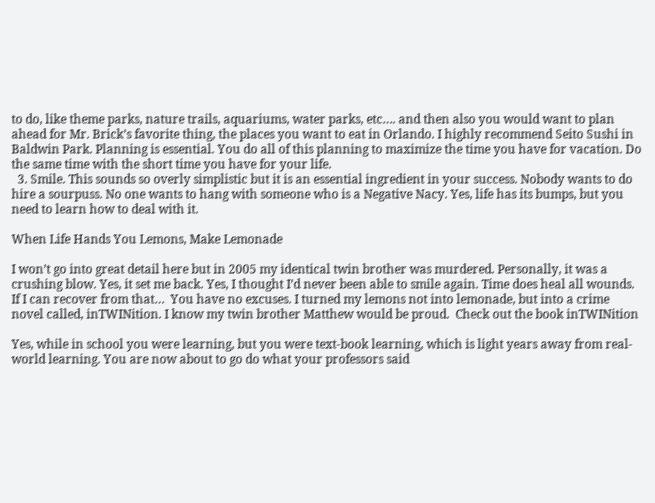to do, like theme parks, nature trails, aquariums, water parks, etc…. and then also you would want to plan ahead for Mr. Brick’s favorite thing, the places you want to eat in Orlando. I highly recommend Seito Sushi in Baldwin Park. Planning is essential. You do all of this planning to maximize the time you have for vacation. Do the same time with the short time you have for your life.
  3. Smile. This sounds so overly simplistic but it is an essential ingredient in your success. Nobody wants to do hire a sourpuss. No one wants to hang with someone who is a Negative Nacy. Yes, life has its bumps, but you need to learn how to deal with it.

When Life Hands You Lemons, Make Lemonade

I won’t go into great detail here but in 2005 my identical twin brother was murdered. Personally, it was a crushing blow. Yes, it set me back. Yes, I thought I’d never been able to smile again. Time does heal all wounds. If I can recover from that…  You have no excuses. I turned my lemons not into lemonade, but into a crime novel called, inTWINition. I know my twin brother Matthew would be proud.  Check out the book inTWINition

Yes, while in school you were learning, but you were text-book learning, which is light years away from real-world learning. You are now about to go do what your professors said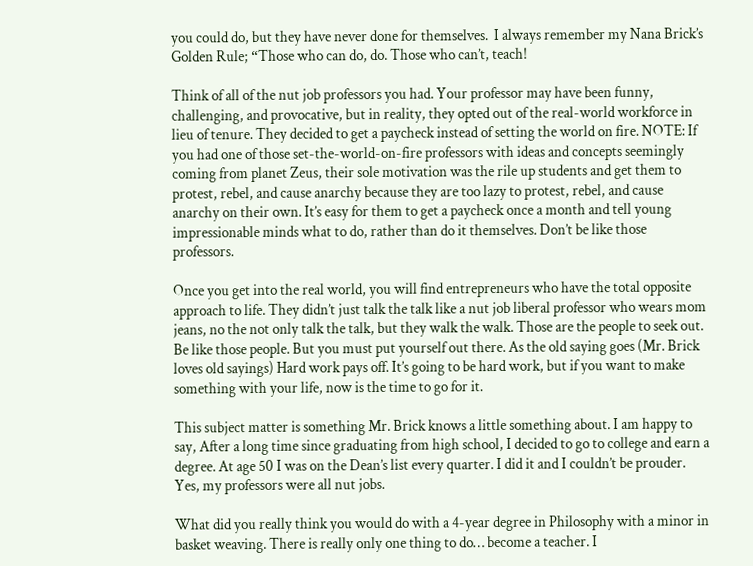you could do, but they have never done for themselves.  I always remember my Nana Brick’s Golden Rule; “Those who can do, do. Those who can’t, teach!

Think of all of the nut job professors you had. Your professor may have been funny, challenging, and provocative, but in reality, they opted out of the real-world workforce in lieu of tenure. They decided to get a paycheck instead of setting the world on fire. NOTE: If you had one of those set-the-world-on-fire professors with ideas and concepts seemingly coming from planet Zeus, their sole motivation was the rile up students and get them to protest, rebel, and cause anarchy because they are too lazy to protest, rebel, and cause anarchy on their own. It’s easy for them to get a paycheck once a month and tell young impressionable minds what to do, rather than do it themselves. Don’t be like those professors.

Once you get into the real world, you will find entrepreneurs who have the total opposite approach to life. They didn’t just talk the talk like a nut job liberal professor who wears mom jeans, no the not only talk the talk, but they walk the walk. Those are the people to seek out. Be like those people. But you must put yourself out there. As the old saying goes (Mr. Brick loves old sayings) Hard work pays off. It’s going to be hard work, but if you want to make something with your life, now is the time to go for it.

This subject matter is something Mr. Brick knows a little something about. I am happy to say, After a long time since graduating from high school, I decided to go to college and earn a degree. At age 50 I was on the Dean’s list every quarter. I did it and I couldn’t be prouder. Yes, my professors were all nut jobs.

What did you really think you would do with a 4-year degree in Philosophy with a minor in basket weaving. There is really only one thing to do… become a teacher. I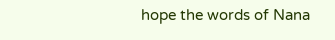hope the words of Nana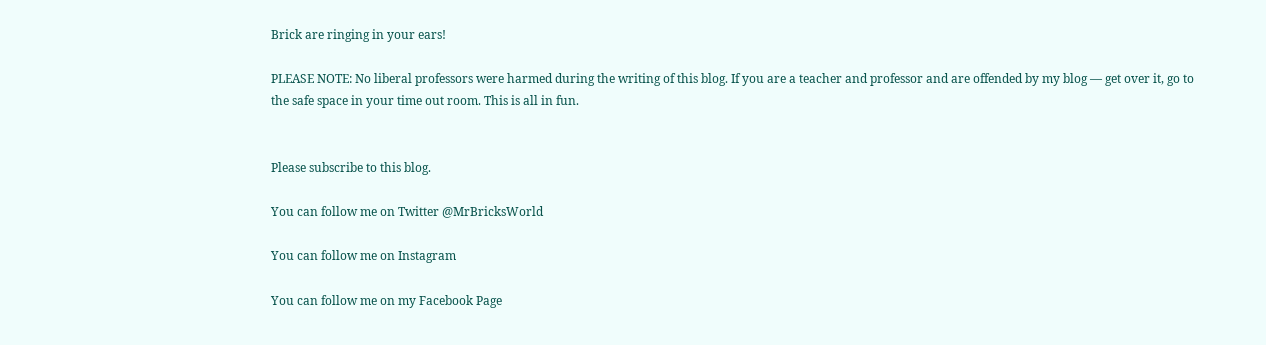Brick are ringing in your ears!

PLEASE NOTE: No liberal professors were harmed during the writing of this blog. If you are a teacher and professor and are offended by my blog — get over it, go to the safe space in your time out room. This is all in fun.


Please subscribe to this blog.

You can follow me on Twitter @MrBricksWorld

You can follow me on Instagram

You can follow me on my Facebook Page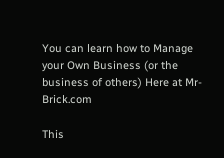You can learn how to Manage your Own Business (or the business of others) Here at Mr-Brick.com

This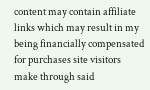content may contain affiliate links which may result in my being financially compensated for purchases site visitors make through said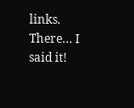links. There… I said it!